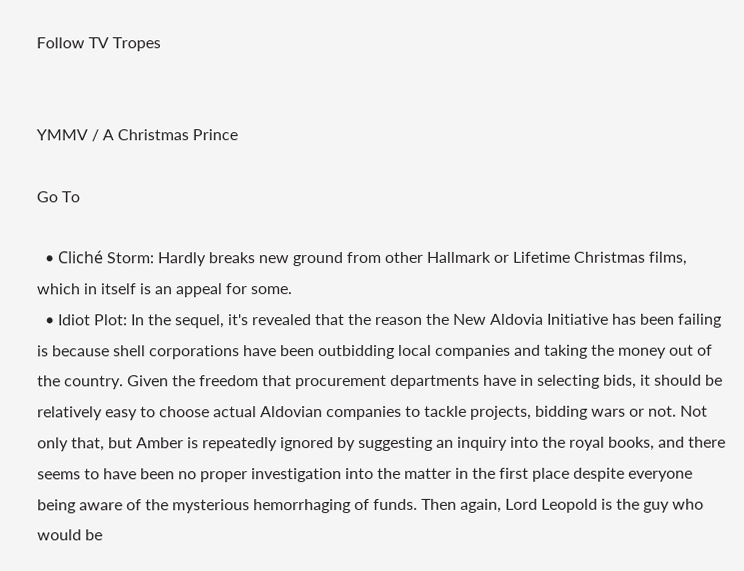Follow TV Tropes


YMMV / A Christmas Prince

Go To

  • Cliché Storm: Hardly breaks new ground from other Hallmark or Lifetime Christmas films, which in itself is an appeal for some.
  • Idiot Plot: In the sequel, it's revealed that the reason the New Aldovia Initiative has been failing is because shell corporations have been outbidding local companies and taking the money out of the country. Given the freedom that procurement departments have in selecting bids, it should be relatively easy to choose actual Aldovian companies to tackle projects, bidding wars or not. Not only that, but Amber is repeatedly ignored by suggesting an inquiry into the royal books, and there seems to have been no proper investigation into the matter in the first place despite everyone being aware of the mysterious hemorrhaging of funds. Then again, Lord Leopold is the guy who would be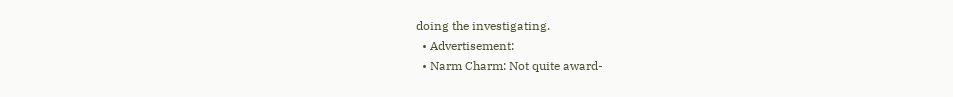doing the investigating.
  • Advertisement:
  • Narm Charm: Not quite award-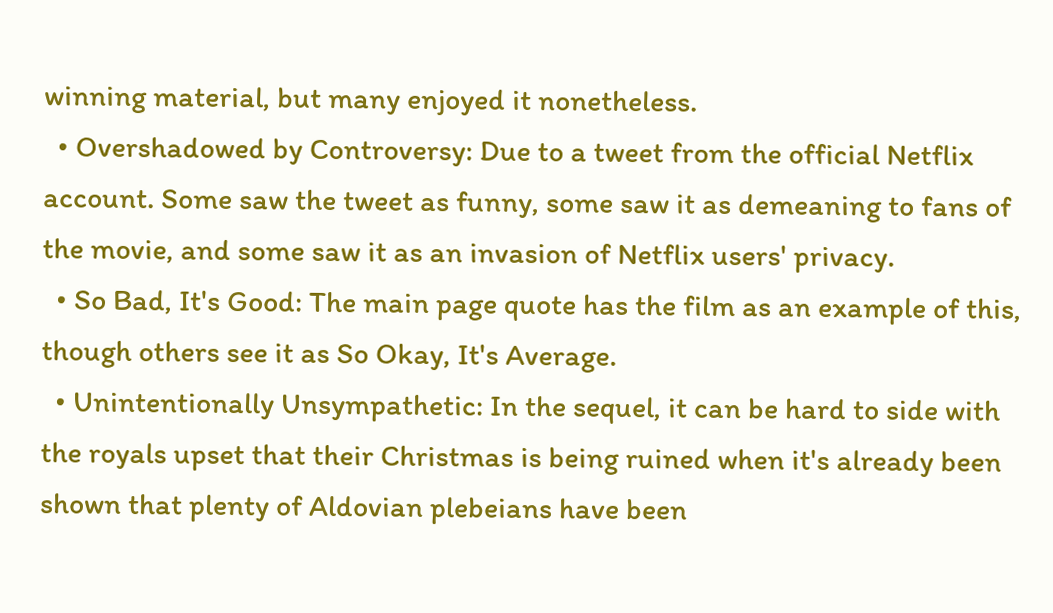winning material, but many enjoyed it nonetheless.
  • Overshadowed by Controversy: Due to a tweet from the official Netflix account. Some saw the tweet as funny, some saw it as demeaning to fans of the movie, and some saw it as an invasion of Netflix users' privacy.
  • So Bad, It's Good: The main page quote has the film as an example of this, though others see it as So Okay, It's Average.
  • Unintentionally Unsympathetic: In the sequel, it can be hard to side with the royals upset that their Christmas is being ruined when it's already been shown that plenty of Aldovian plebeians have been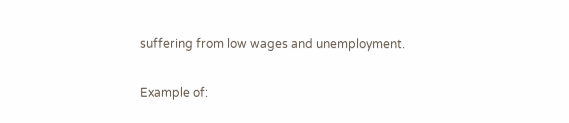suffering from low wages and unemployment.

Example of: